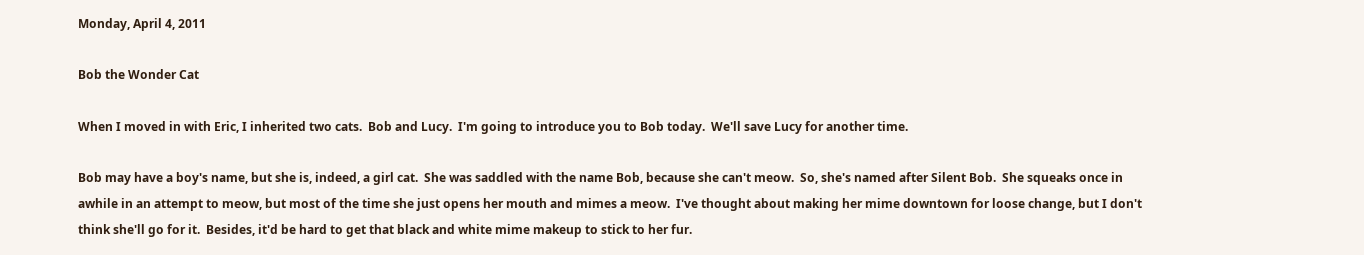Monday, April 4, 2011

Bob the Wonder Cat

When I moved in with Eric, I inherited two cats.  Bob and Lucy.  I'm going to introduce you to Bob today.  We'll save Lucy for another time.

Bob may have a boy's name, but she is, indeed, a girl cat.  She was saddled with the name Bob, because she can't meow.  So, she's named after Silent Bob.  She squeaks once in awhile in an attempt to meow, but most of the time she just opens her mouth and mimes a meow.  I've thought about making her mime downtown for loose change, but I don't think she'll go for it.  Besides, it'd be hard to get that black and white mime makeup to stick to her fur.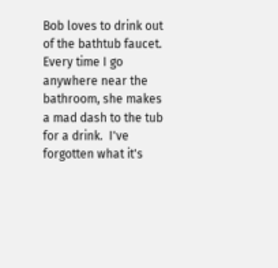Bob loves to drink out of the bathtub faucet.  Every time I go anywhere near the bathroom, she makes a mad dash to the tub for a drink.  I've forgotten what it's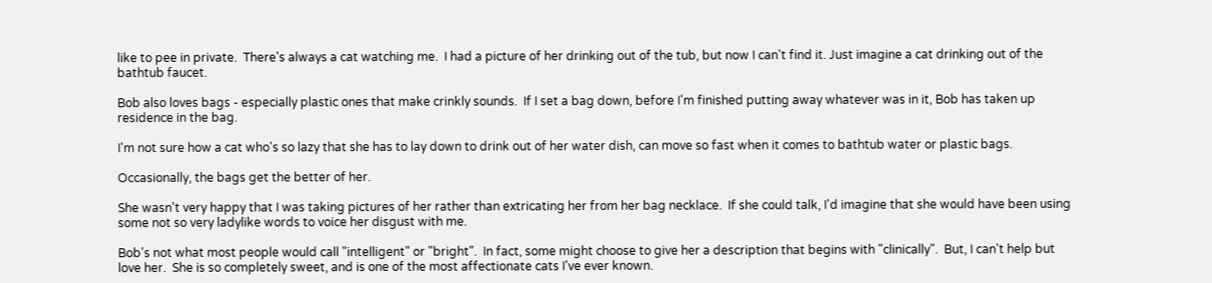like to pee in private.  There's always a cat watching me.  I had a picture of her drinking out of the tub, but now I can't find it. Just imagine a cat drinking out of the bathtub faucet.

Bob also loves bags - especially plastic ones that make crinkly sounds.  If I set a bag down, before I'm finished putting away whatever was in it, Bob has taken up residence in the bag.

I'm not sure how a cat who's so lazy that she has to lay down to drink out of her water dish, can move so fast when it comes to bathtub water or plastic bags.

Occasionally, the bags get the better of her.

She wasn't very happy that I was taking pictures of her rather than extricating her from her bag necklace.  If she could talk, I'd imagine that she would have been using some not so very ladylike words to voice her disgust with me.

Bob's not what most people would call "intelligent" or "bright".  In fact, some might choose to give her a description that begins with "clinically".  But, I can't help but love her.  She is so completely sweet, and is one of the most affectionate cats I've ever known.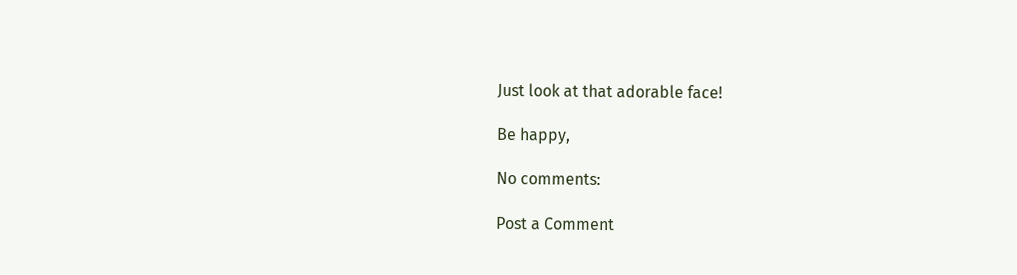Just look at that adorable face!

Be happy,

No comments:

Post a Comment